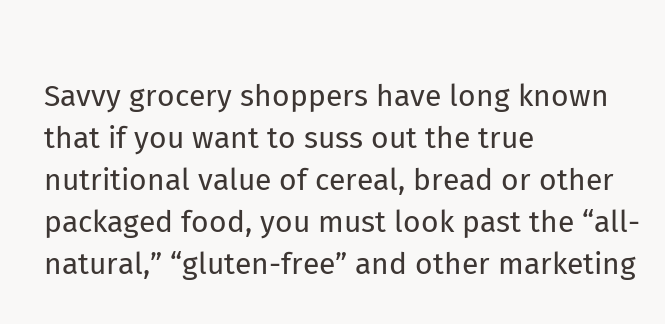Savvy grocery shoppers have long known that if you want to suss out the true nutritional value of cereal, bread or other packaged food, you must look past the “all-natural,” “gluten-free” and other marketing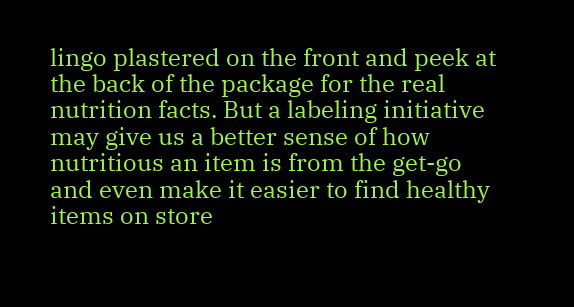lingo plastered on the front and peek at the back of the package for the real nutrition facts. But a labeling initiative may give us a better sense of how nutritious an item is from the get-go and even make it easier to find healthy items on store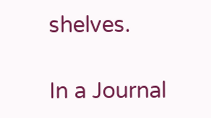shelves.

In a Journal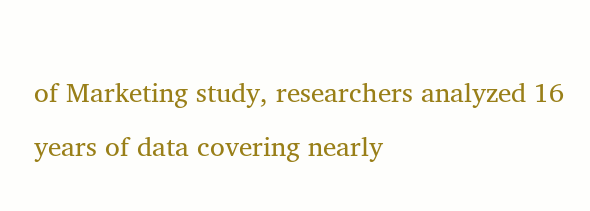of Marketing study, researchers analyzed 16 years of data covering nearly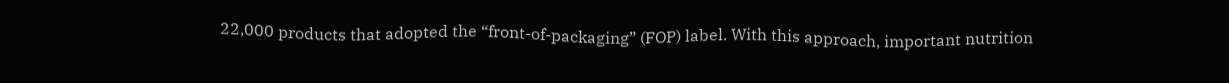22,000 products that adopted the “front-of-packaging” (FOP) label. With this approach, important nutrition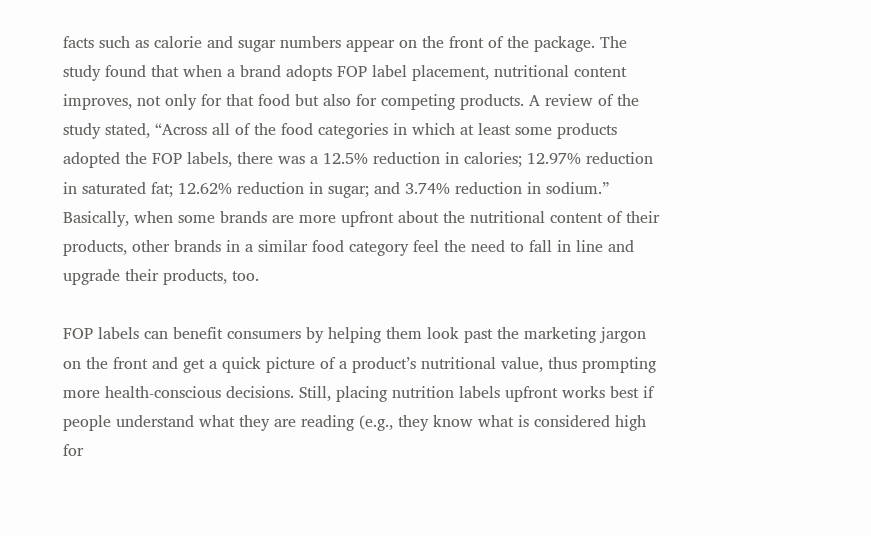facts such as calorie and sugar numbers appear on the front of the package. The study found that when a brand adopts FOP label placement, nutritional content improves, not only for that food but also for competing products. A review of the study stated, “Across all of the food categories in which at least some products adopted the FOP labels, there was a 12.5% reduction in calories; 12.97% reduction in saturated fat; 12.62% reduction in sugar; and 3.74% reduction in sodium.” Basically, when some brands are more upfront about the nutritional content of their products, other brands in a similar food category feel the need to fall in line and upgrade their products, too.

FOP labels can benefit consumers by helping them look past the marketing jargon on the front and get a quick picture of a product’s nutritional value, thus prompting more health-conscious decisions. Still, placing nutrition labels upfront works best if people understand what they are reading (e.g., they know what is considered high for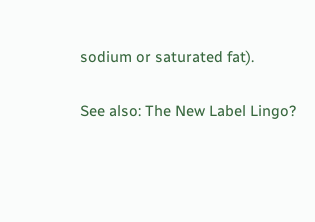sodium or saturated fat).

See also: The New Label Lingo?